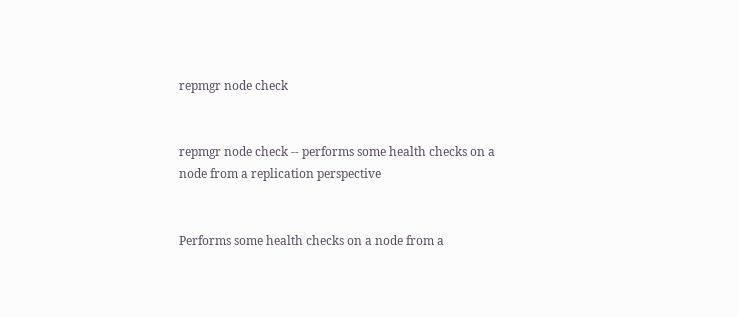repmgr node check


repmgr node check -- performs some health checks on a node from a replication perspective


Performs some health checks on a node from a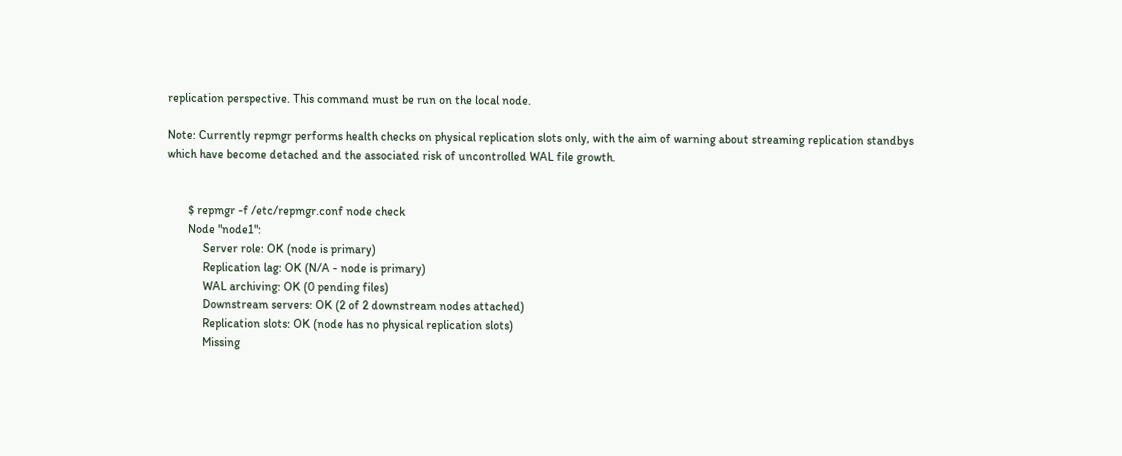replication perspective. This command must be run on the local node.

Note: Currently repmgr performs health checks on physical replication slots only, with the aim of warning about streaming replication standbys which have become detached and the associated risk of uncontrolled WAL file growth.


       $ repmgr -f /etc/repmgr.conf node check
       Node "node1":
            Server role: OK (node is primary)
            Replication lag: OK (N/A - node is primary)
            WAL archiving: OK (0 pending files)
            Downstream servers: OK (2 of 2 downstream nodes attached)
            Replication slots: OK (node has no physical replication slots)
            Missing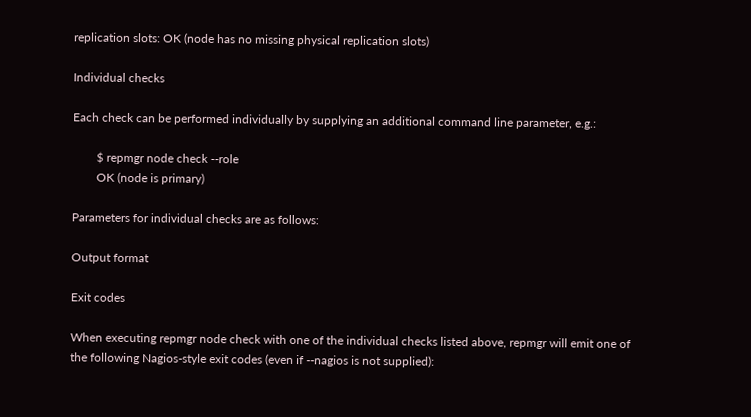replication slots: OK (node has no missing physical replication slots)

Individual checks

Each check can be performed individually by supplying an additional command line parameter, e.g.:

        $ repmgr node check --role
        OK (node is primary)

Parameters for individual checks are as follows:

Output format

Exit codes

When executing repmgr node check with one of the individual checks listed above, repmgr will emit one of the following Nagios-style exit codes (even if --nagios is not supplied):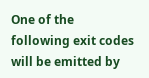One of the following exit codes will be emitted by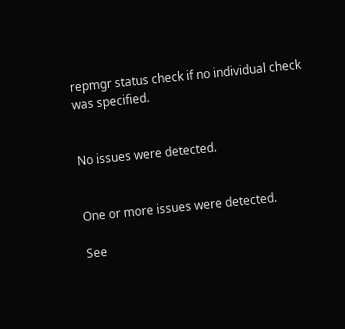repmgr status check if no individual check was specified.


No issues were detected.


One or more issues were detected.

See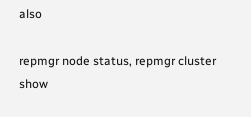also

repmgr node status, repmgr cluster show